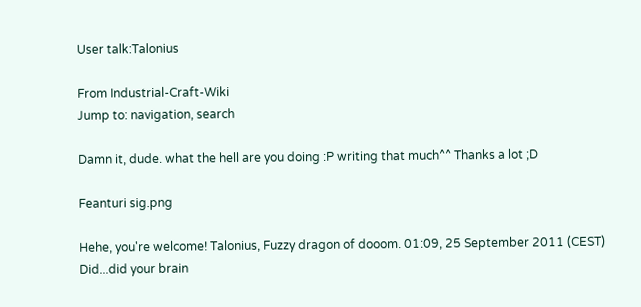User talk:Talonius

From Industrial-Craft-Wiki
Jump to: navigation, search

Damn it, dude. what the hell are you doing :P writing that much^^ Thanks a lot ;D

Feanturi sig.png

Hehe, you're welcome! Talonius, Fuzzy dragon of dooom. 01:09, 25 September 2011 (CEST)
Did...did your brain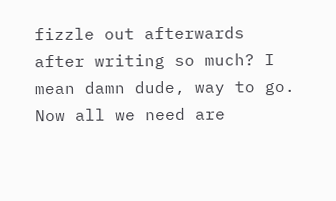fizzle out afterwards after writing so much? I mean damn dude, way to go. Now all we need are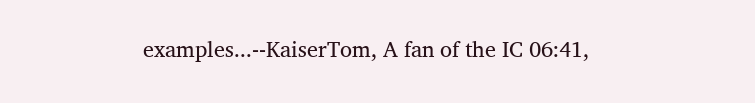examples...--KaiserTom, A fan of the IC 06:41,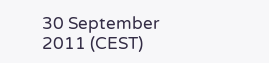30 September 2011 (CEST)